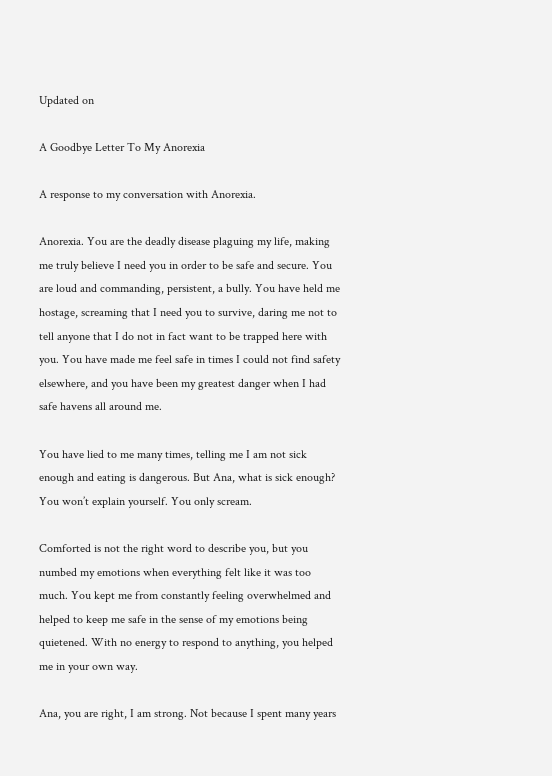Updated on

A Goodbye Letter To My Anorexia

A response to my conversation with Anorexia.

Anorexia. You are the deadly disease plaguing my life, making me truly believe I need you in order to be safe and secure. You are loud and commanding, persistent, a bully. You have held me hostage, screaming that I need you to survive, daring me not to tell anyone that I do not in fact want to be trapped here with you. You have made me feel safe in times I could not find safety elsewhere, and you have been my greatest danger when I had safe havens all around me.

You have lied to me many times, telling me I am not sick enough and eating is dangerous. But Ana, what is sick enough? You won’t explain yourself. You only scream.

Comforted is not the right word to describe you, but you numbed my emotions when everything felt like it was too much. You kept me from constantly feeling overwhelmed and helped to keep me safe in the sense of my emotions being quietened. With no energy to respond to anything, you helped me in your own way.

Ana, you are right, I am strong. Not because I spent many years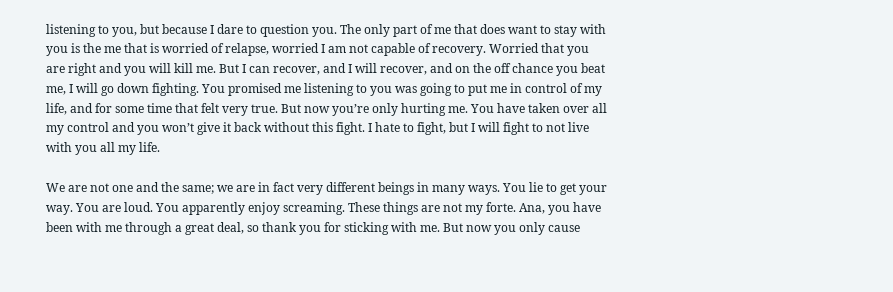listening to you, but because I dare to question you. The only part of me that does want to stay with you is the me that is worried of relapse, worried I am not capable of recovery. Worried that you are right and you will kill me. But I can recover, and I will recover, and on the off chance you beat me, I will go down fighting. You promised me listening to you was going to put me in control of my life, and for some time that felt very true. But now you’re only hurting me. You have taken over all my control and you won’t give it back without this fight. I hate to fight, but I will fight to not live with you all my life.

We are not one and the same; we are in fact very different beings in many ways. You lie to get your way. You are loud. You apparently enjoy screaming. These things are not my forte. Ana, you have been with me through a great deal, so thank you for sticking with me. But now you only cause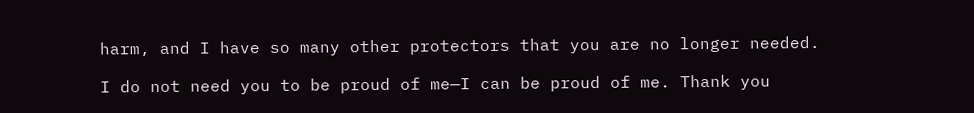harm, and I have so many other protectors that you are no longer needed.

I do not need you to be proud of me—I can be proud of me. Thank you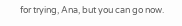for trying, Ana, but you can go now.